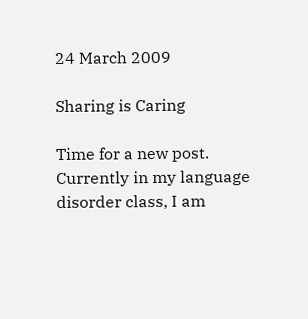24 March 2009

Sharing is Caring

Time for a new post.
Currently in my language disorder class, I am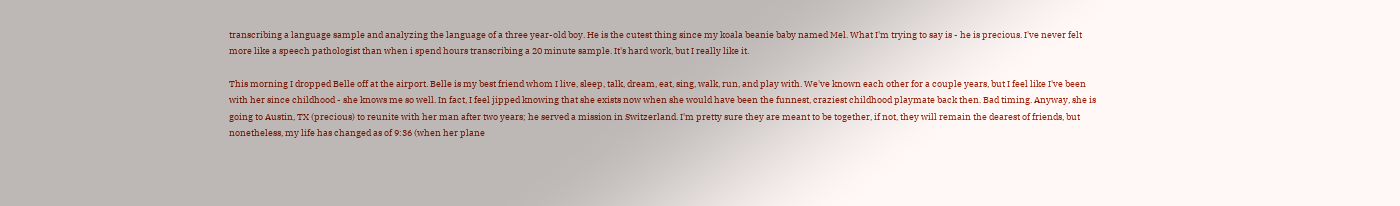transcribing a language sample and analyzing the language of a three year-old boy. He is the cutest thing since my koala beanie baby named Mel. What I'm trying to say is - he is precious. I've never felt more like a speech pathologist than when i spend hours transcribing a 20 minute sample. It's hard work, but I really like it.

This morning I dropped Belle off at the airport. Belle is my best friend whom I live, sleep, talk, dream, eat, sing, walk, run, and play with. We've known each other for a couple years, but I feel like I've been with her since childhood - she knows me so well. In fact, I feel jipped knowing that she exists now when she would have been the funnest, craziest childhood playmate back then. Bad timing. Anyway, she is going to Austin, TX (precious) to reunite with her man after two years; he served a mission in Switzerland. I'm pretty sure they are meant to be together, if not, they will remain the dearest of friends, but nonetheless, my life has changed as of 9:36 (when her plane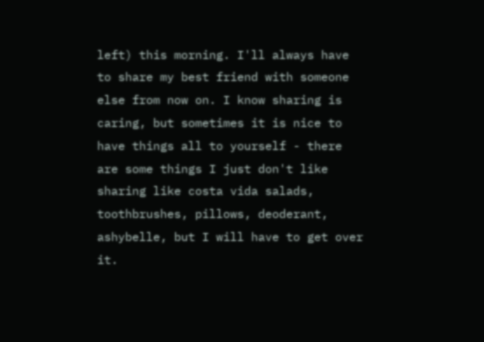left) this morning. I'll always have to share my best friend with someone else from now on. I know sharing is caring, but sometimes it is nice to have things all to yourself - there are some things I just don't like sharing like costa vida salads, toothbrushes, pillows, deoderant, ashybelle, but I will have to get over it.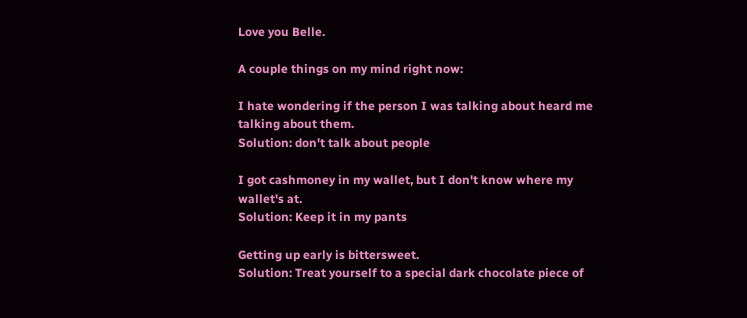Love you Belle.

A couple things on my mind right now:

I hate wondering if the person I was talking about heard me talking about them.
Solution: don't talk about people

I got cashmoney in my wallet, but I don't know where my wallet's at.
Solution: Keep it in my pants

Getting up early is bittersweet.
Solution: Treat yourself to a special dark chocolate piece of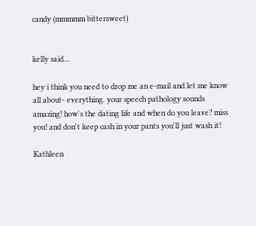candy (mmmmm bittersweet)


kelly said...

hey i think you need to drop me an e-mail and let me know all about- everything. your speech pathology sounds amazing! how's the dating life and when do you leave? miss you! and don't keep cash in your pants you'll just wash it!

Kathleen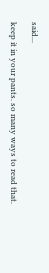said...

keep it in your pants. so many ways to read that.